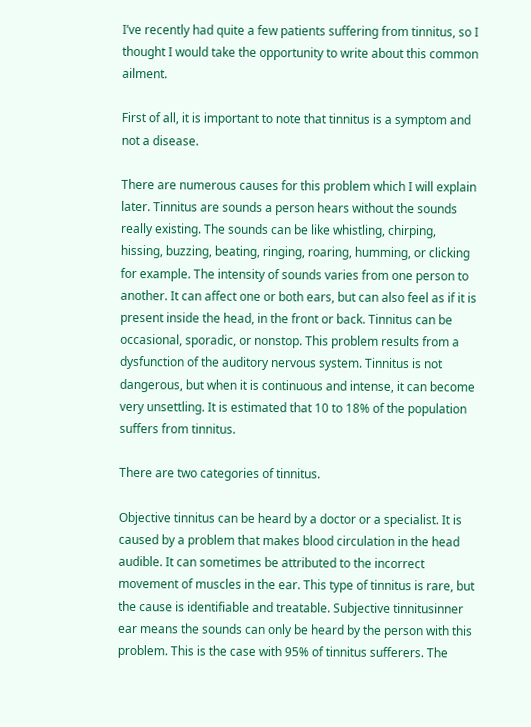I’ve recently had quite a few patients suffering from tinnitus, so I thought I would take the opportunity to write about this common ailment.

First of all, it is important to note that tinnitus is a symptom and not a disease.

There are numerous causes for this problem which I will explain later. Tinnitus are sounds a person hears without the sounds really existing. The sounds can be like whistling, chirping, hissing, buzzing, beating, ringing, roaring, humming, or clicking for example. The intensity of sounds varies from one person to another. It can affect one or both ears, but can also feel as if it is present inside the head, in the front or back. Tinnitus can be occasional, sporadic, or nonstop. This problem results from a dysfunction of the auditory nervous system. Tinnitus is not dangerous, but when it is continuous and intense, it can become very unsettling. It is estimated that 10 to 18% of the population suffers from tinnitus.

There are two categories of tinnitus.

Objective tinnitus can be heard by a doctor or a specialist. It is caused by a problem that makes blood circulation in the head audible. It can sometimes be attributed to the incorrect movement of muscles in the ear. This type of tinnitus is rare, but the cause is identifiable and treatable. Subjective tinnitusinner ear means the sounds can only be heard by the person with this problem. This is the case with 95% of tinnitus sufferers. The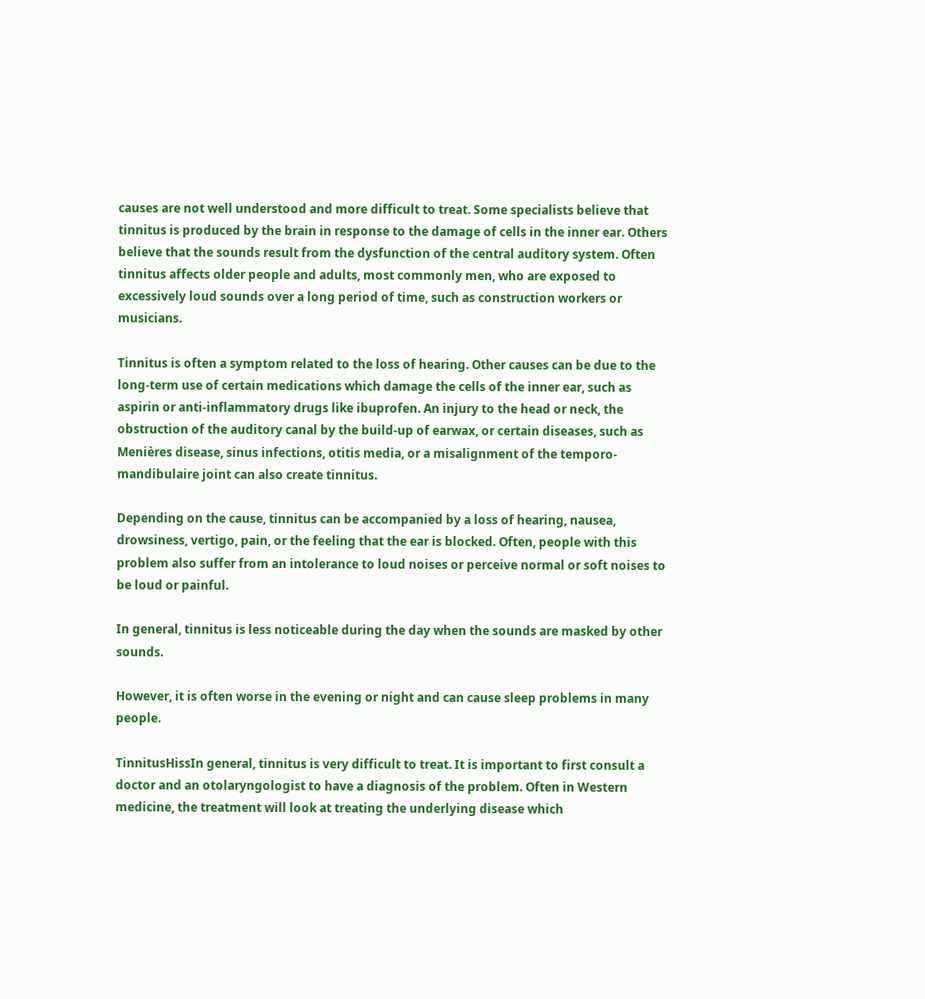causes are not well understood and more difficult to treat. Some specialists believe that tinnitus is produced by the brain in response to the damage of cells in the inner ear. Others believe that the sounds result from the dysfunction of the central auditory system. Often tinnitus affects older people and adults, most commonly men, who are exposed to excessively loud sounds over a long period of time, such as construction workers or musicians.

Tinnitus is often a symptom related to the loss of hearing. Other causes can be due to the long-term use of certain medications which damage the cells of the inner ear, such as aspirin or anti-inflammatory drugs like ibuprofen. An injury to the head or neck, the obstruction of the auditory canal by the build-up of earwax, or certain diseases, such as Menières disease, sinus infections, otitis media, or a misalignment of the temporo-mandibulaire joint can also create tinnitus.

Depending on the cause, tinnitus can be accompanied by a loss of hearing, nausea, drowsiness, vertigo, pain, or the feeling that the ear is blocked. Often, people with this problem also suffer from an intolerance to loud noises or perceive normal or soft noises to be loud or painful.

In general, tinnitus is less noticeable during the day when the sounds are masked by other sounds.

However, it is often worse in the evening or night and can cause sleep problems in many people.

TinnitusHissIn general, tinnitus is very difficult to treat. It is important to first consult a doctor and an otolaryngologist to have a diagnosis of the problem. Often in Western medicine, the treatment will look at treating the underlying disease which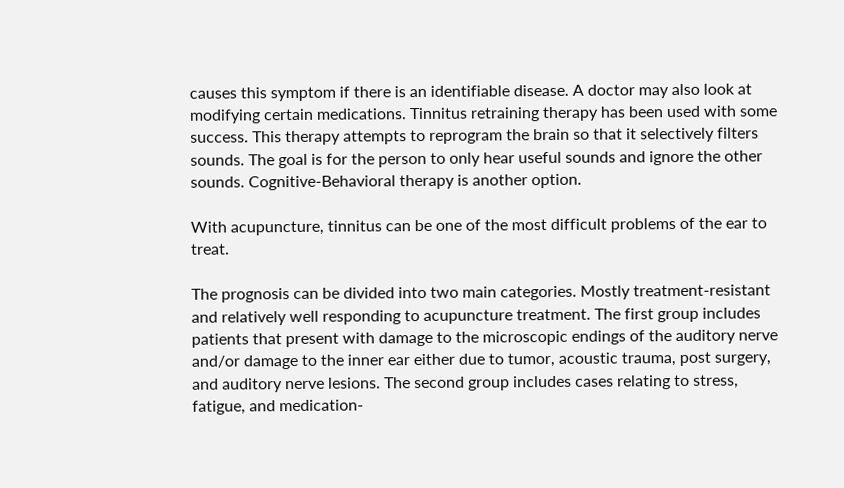causes this symptom if there is an identifiable disease. A doctor may also look at modifying certain medications. Tinnitus retraining therapy has been used with some success. This therapy attempts to reprogram the brain so that it selectively filters sounds. The goal is for the person to only hear useful sounds and ignore the other sounds. Cognitive-Behavioral therapy is another option.

With acupuncture, tinnitus can be one of the most difficult problems of the ear to treat.

The prognosis can be divided into two main categories. Mostly treatment-resistant and relatively well responding to acupuncture treatment. The first group includes patients that present with damage to the microscopic endings of the auditory nerve and/or damage to the inner ear either due to tumor, acoustic trauma, post surgery, and auditory nerve lesions. The second group includes cases relating to stress, fatigue, and medication-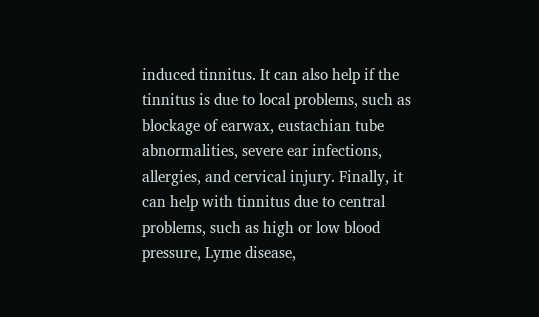induced tinnitus. It can also help if the tinnitus is due to local problems, such as blockage of earwax, eustachian tube abnormalities, severe ear infections, allergies, and cervical injury. Finally, it can help with tinnitus due to central problems, such as high or low blood pressure, Lyme disease,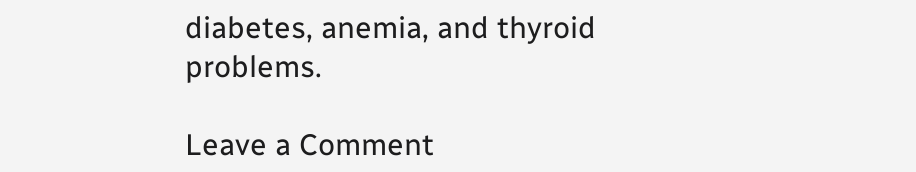diabetes, anemia, and thyroid problems.

Leave a Comment